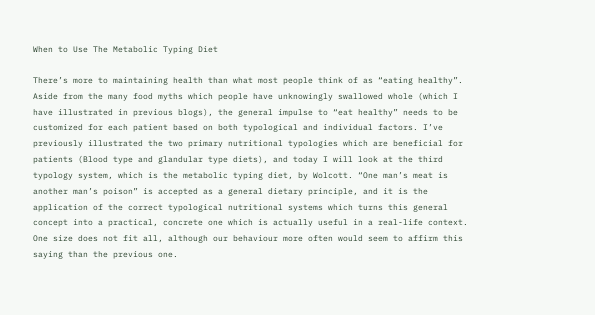When to Use The Metabolic Typing Diet

There’s more to maintaining health than what most people think of as “eating healthy”. Aside from the many food myths which people have unknowingly swallowed whole (which I have illustrated in previous blogs), the general impulse to “eat healthy” needs to be customized for each patient based on both typological and individual factors. I’ve previously illustrated the two primary nutritional typologies which are beneficial for patients (Blood type and glandular type diets), and today I will look at the third typology system, which is the metabolic typing diet, by Wolcott. “One man’s meat is another man’s poison” is accepted as a general dietary principle, and it is the application of the correct typological nutritional systems which turns this general concept into a practical, concrete one which is actually useful in a real-life context. One size does not fit all, although our behaviour more often would seem to affirm this saying than the previous one.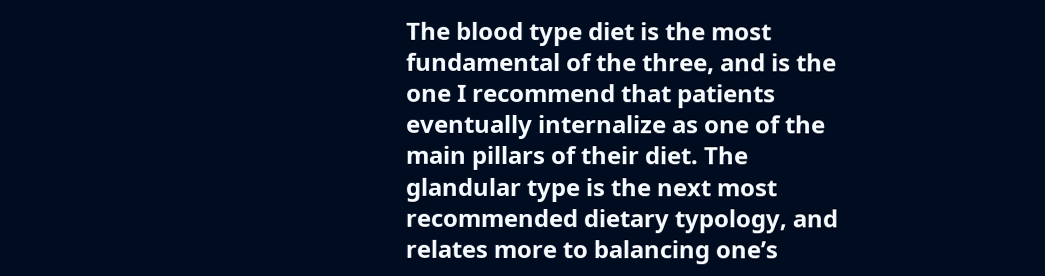The blood type diet is the most fundamental of the three, and is the one I recommend that patients eventually internalize as one of the main pillars of their diet. The glandular type is the next most recommended dietary typology, and relates more to balancing one’s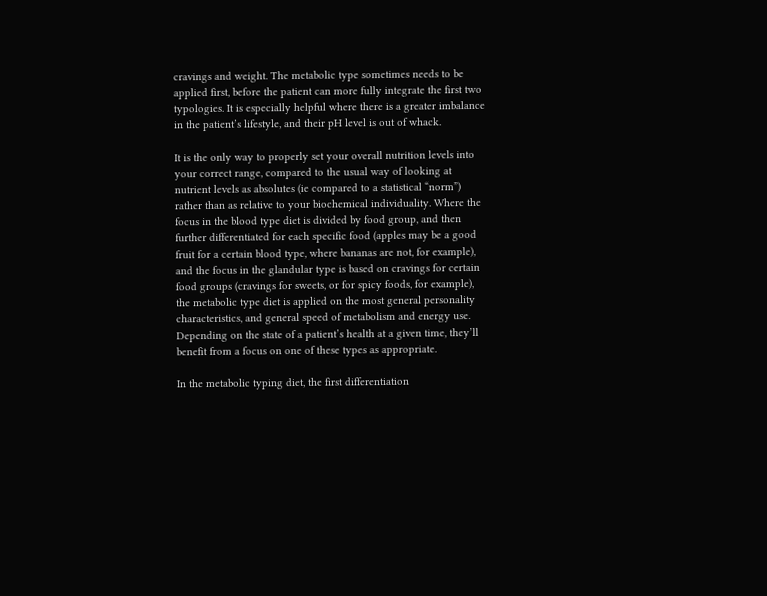cravings and weight. The metabolic type sometimes needs to be applied first, before the patient can more fully integrate the first two typologies. It is especially helpful where there is a greater imbalance in the patient’s lifestyle, and their pH level is out of whack.

It is the only way to properly set your overall nutrition levels into your correct range, compared to the usual way of looking at nutrient levels as absolutes (ie compared to a statistical “norm”) rather than as relative to your biochemical individuality. Where the focus in the blood type diet is divided by food group, and then further differentiated for each specific food (apples may be a good fruit for a certain blood type, where bananas are not, for example), and the focus in the glandular type is based on cravings for certain food groups (cravings for sweets, or for spicy foods, for example), the metabolic type diet is applied on the most general personality characteristics, and general speed of metabolism and energy use. Depending on the state of a patient’s health at a given time, they’ll benefit from a focus on one of these types as appropriate.

In the metabolic typing diet, the first differentiation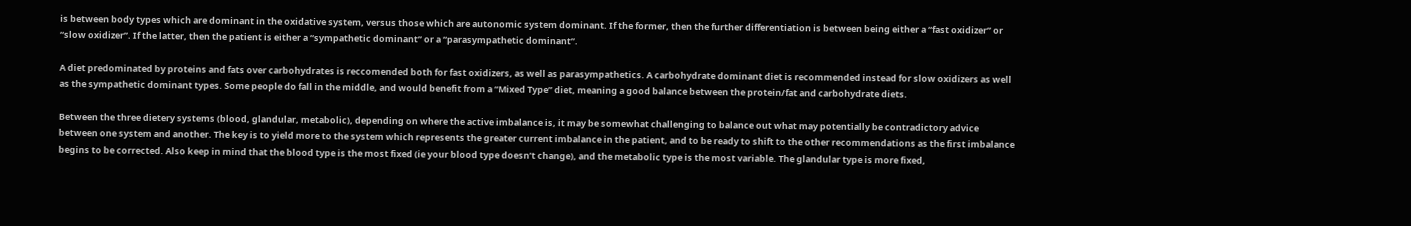is between body types which are dominant in the oxidative system, versus those which are autonomic system dominant. If the former, then the further differentiation is between being either a “fast oxidizer” or “slow oxidizer”. If the latter, then the patient is either a “sympathetic dominant” or a “parasympathetic dominant”.

A diet predominated by proteins and fats over carbohydrates is reccomended both for fast oxidizers, as well as parasympathetics. A carbohydrate dominant diet is recommended instead for slow oxidizers as well as the sympathetic dominant types. Some people do fall in the middle, and would benefit from a “Mixed Type” diet, meaning a good balance between the protein/fat and carbohydrate diets.

Between the three dietery systems (blood, glandular, metabolic), depending on where the active imbalance is, it may be somewhat challenging to balance out what may potentially be contradictory advice between one system and another. The key is to yield more to the system which represents the greater current imbalance in the patient, and to be ready to shift to the other recommendations as the first imbalance begins to be corrected. Also keep in mind that the blood type is the most fixed (ie your blood type doesn’t change), and the metabolic type is the most variable. The glandular type is more fixed,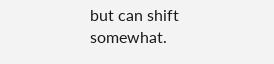but can shift somewhat.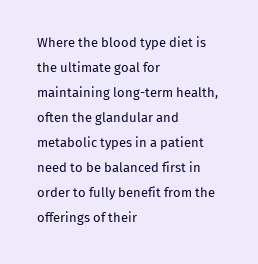Where the blood type diet is the ultimate goal for maintaining long-term health, often the glandular and metabolic types in a patient need to be balanced first in order to fully benefit from the offerings of their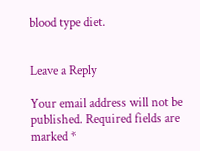blood type diet.


Leave a Reply

Your email address will not be published. Required fields are marked *